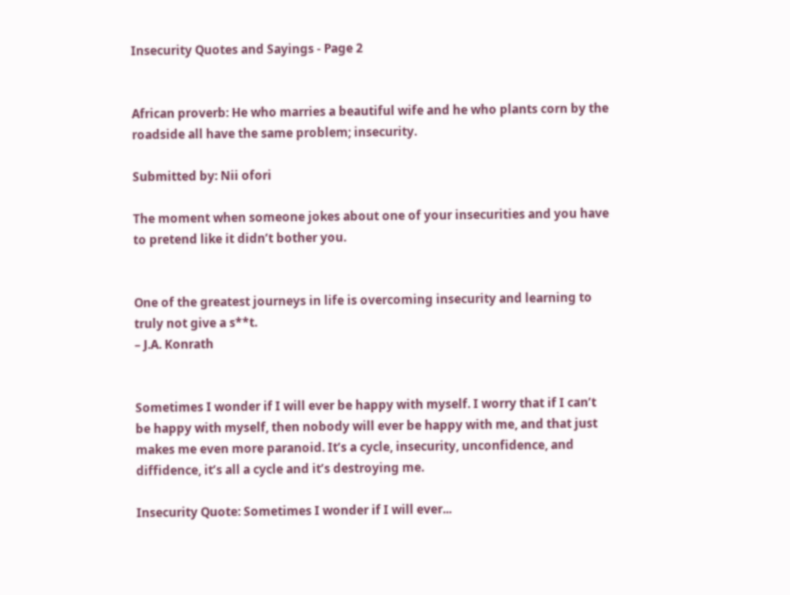Insecurity Quotes and Sayings - Page 2


African proverb: He who marries a beautiful wife and he who plants corn by the roadside all have the same problem; insecurity.

Submitted by: Nii ofori

The moment when someone jokes about one of your insecurities and you have to pretend like it didn’t bother you.


One of the greatest journeys in life is overcoming insecurity and learning to truly not give a s**t.
– J.A. Konrath


Sometimes I wonder if I will ever be happy with myself. I worry that if I can’t be happy with myself, then nobody will ever be happy with me, and that just makes me even more paranoid. It’s a cycle, insecurity, unconfidence, and diffidence, it’s all a cycle and it’s destroying me.

Insecurity Quote: Sometimes I wonder if I will ever...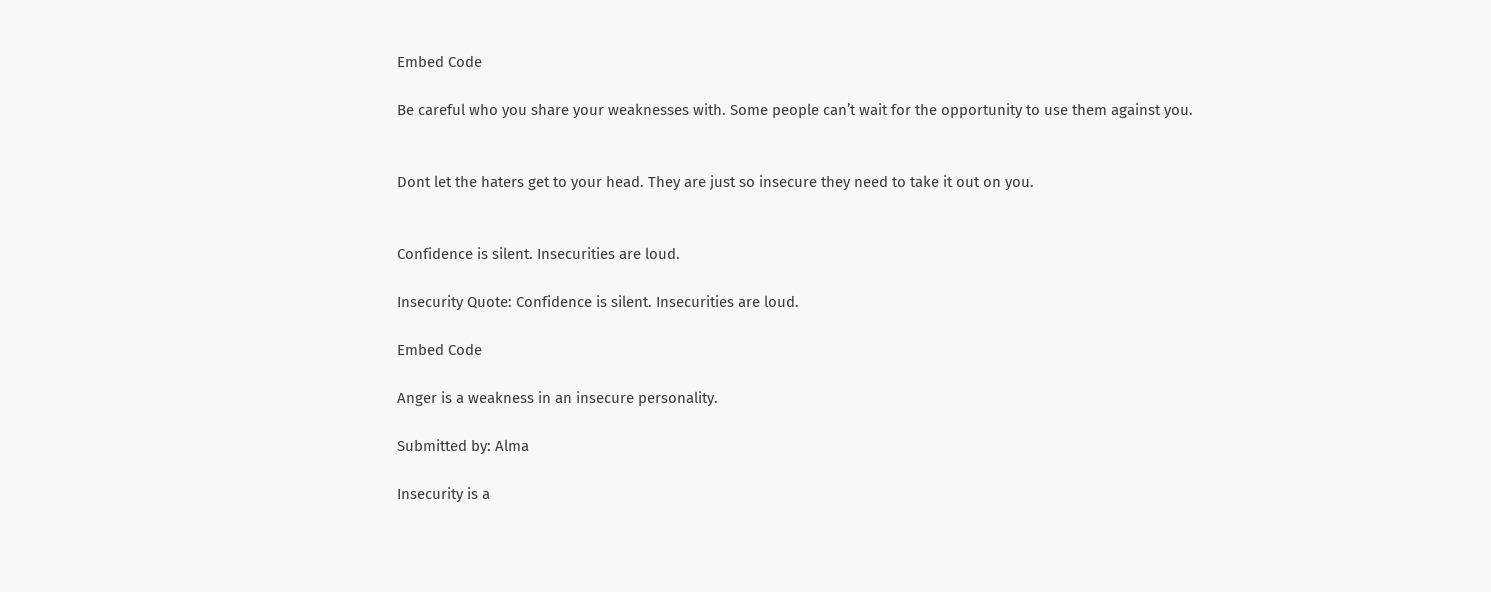Embed Code

Be careful who you share your weaknesses with. Some people can’t wait for the opportunity to use them against you.


Dont let the haters get to your head. They are just so insecure they need to take it out on you.


Confidence is silent. Insecurities are loud.

Insecurity Quote: Confidence is silent. Insecurities are loud.

Embed Code

Anger is a weakness in an insecure personality.

Submitted by: Alma

Insecurity is a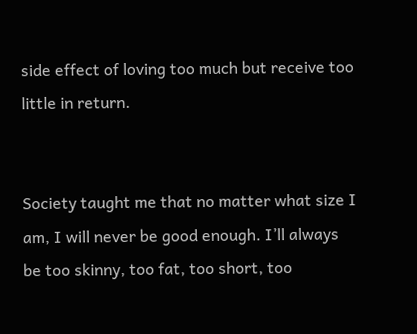side effect of loving too much but receive too little in return.


Society taught me that no matter what size I am, I will never be good enough. I’ll always be too skinny, too fat, too short, too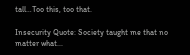tall…Too this, too that.

Insecurity Quote: Society taught me that no matter what...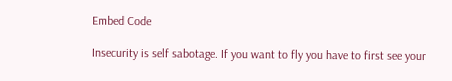Embed Code

Insecurity is self sabotage. If you want to fly you have to first see your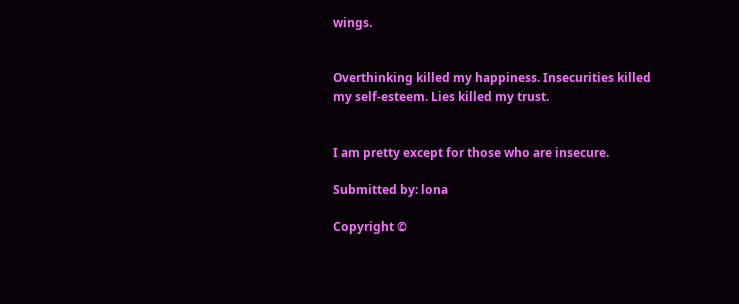wings.


Overthinking killed my happiness. Insecurities killed my self-esteem. Lies killed my trust.


I am pretty except for those who are insecure.

Submitted by: lona

Copyright ©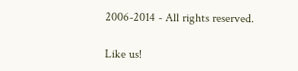2006-2014 - All rights reserved.

Like us!